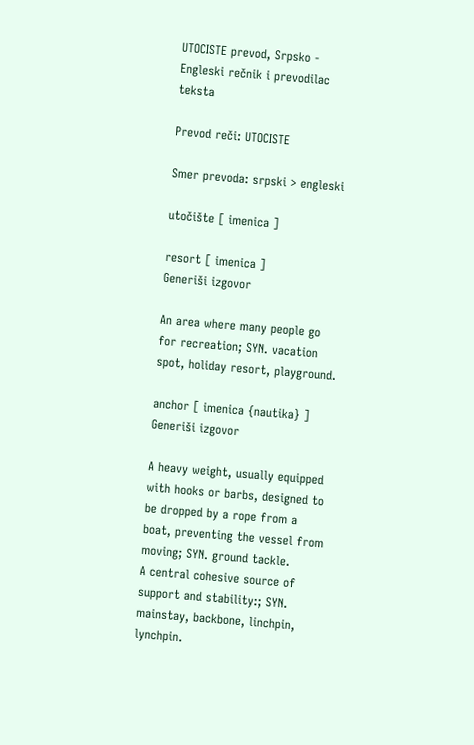UTOCISTE prevod, Srpsko - Engleski rečnik i prevodilac teksta

Prevod reči: UTOCISTE

Smer prevoda: srpski > engleski

utočište [ imenica ]

resort [ imenica ]
Generiši izgovor

An area where many people go for recreation; SYN. vacation spot, holiday resort, playground.

anchor [ imenica {nautika} ]
Generiši izgovor

A heavy weight, usually equipped with hooks or barbs, designed to be dropped by a rope from a boat, preventing the vessel from moving; SYN. ground tackle.
A central cohesive source of support and stability:; SYN. mainstay, backbone, linchpin, lynchpin.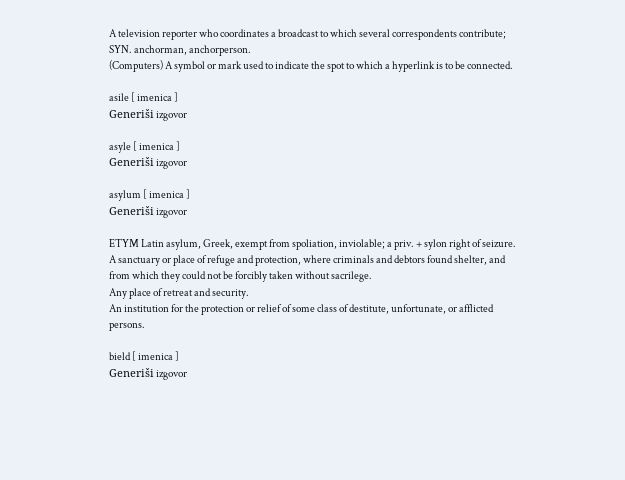A television reporter who coordinates a broadcast to which several correspondents contribute; SYN. anchorman, anchorperson.
(Computers) A symbol or mark used to indicate the spot to which a hyperlink is to be connected.

asile [ imenica ]
Generiši izgovor

asyle [ imenica ]
Generiši izgovor

asylum [ imenica ]
Generiši izgovor

ETYM Latin asylum, Greek, exempt from spoliation, inviolable; a priv. + sylon right of seizure.
A sanctuary or place of refuge and protection, where criminals and debtors found shelter, and from which they could not be forcibly taken without sacrilege.
Any place of retreat and security.
An institution for the protection or relief of some class of destitute, unfortunate, or afflicted persons.

bield [ imenica ]
Generiši izgovor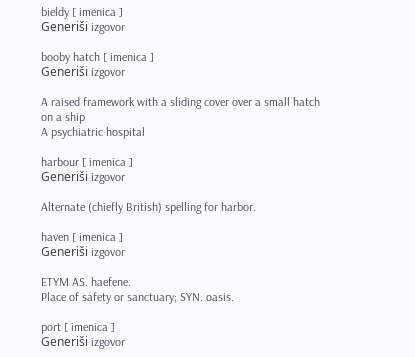bieldy [ imenica ]
Generiši izgovor

booby hatch [ imenica ]
Generiši izgovor

A raised framework with a sliding cover over a small hatch on a ship
A psychiatric hospital

harbour [ imenica ]
Generiši izgovor

Alternate (chiefly British) spelling for harbor.

haven [ imenica ]
Generiši izgovor

ETYM AS. haefene.
Place of safety or sanctuary; SYN. oasis.

port [ imenica ]
Generiši izgovor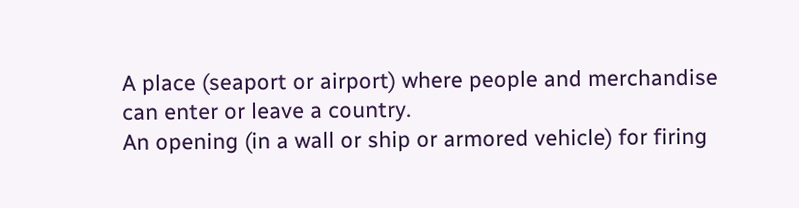A place (seaport or airport) where people and merchandise can enter or leave a country.
An opening (in a wall or ship or armored vehicle) for firing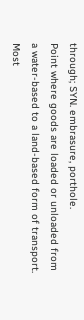through; SYN. embrasure, porthole.
Point where goods are loaded or unloaded from a water-based to a land-based form of transport. Most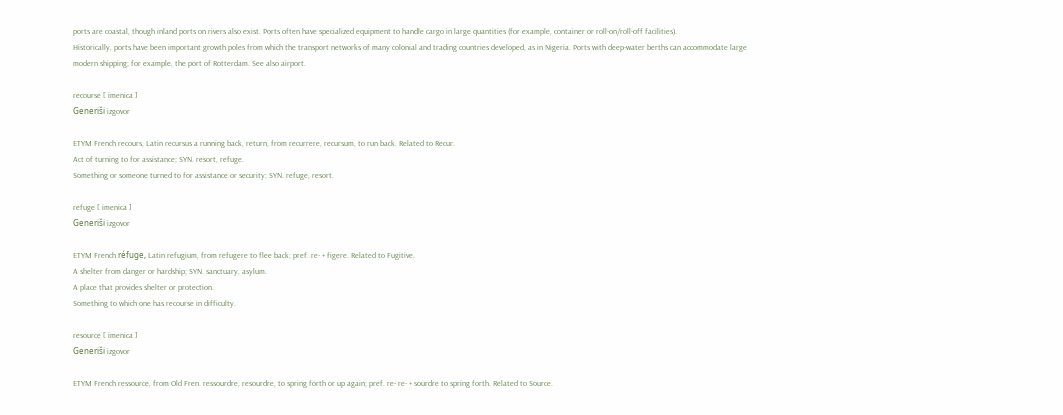ports are coastal, though inland ports on rivers also exist. Ports often have specialized equipment to handle cargo in large quantities (for example, container or roll-on/roll-off facilities).
Historically, ports have been important growth poles from which the transport networks of many colonial and trading countries developed, as in Nigeria. Ports with deep-water berths can accommodate large modern shipping; for example, the port of Rotterdam. See also airport.

recourse [ imenica ]
Generiši izgovor

ETYM French recours, Latin recursus a running back, return, from recurrere, recursum, to run back. Related to Recur.
Act of turning to for assistance; SYN. resort, refuge.
Something or someone turned to for assistance or security; SYN. refuge, resort.

refuge [ imenica ]
Generiši izgovor

ETYM French réfuge, Latin refugium, from refugere to flee back; pref. re- + figere. Related to Fugitive.
A shelter from danger or hardship; SYN. sanctuary, asylum.
A place that provides shelter or protection.
Something to which one has recourse in difficulty.

resource [ imenica ]
Generiši izgovor

ETYM French ressource, from Old Fren. ressourdre, resourdre, to spring forth or up again; pref. re- re- + sourdre to spring forth. Related to Source.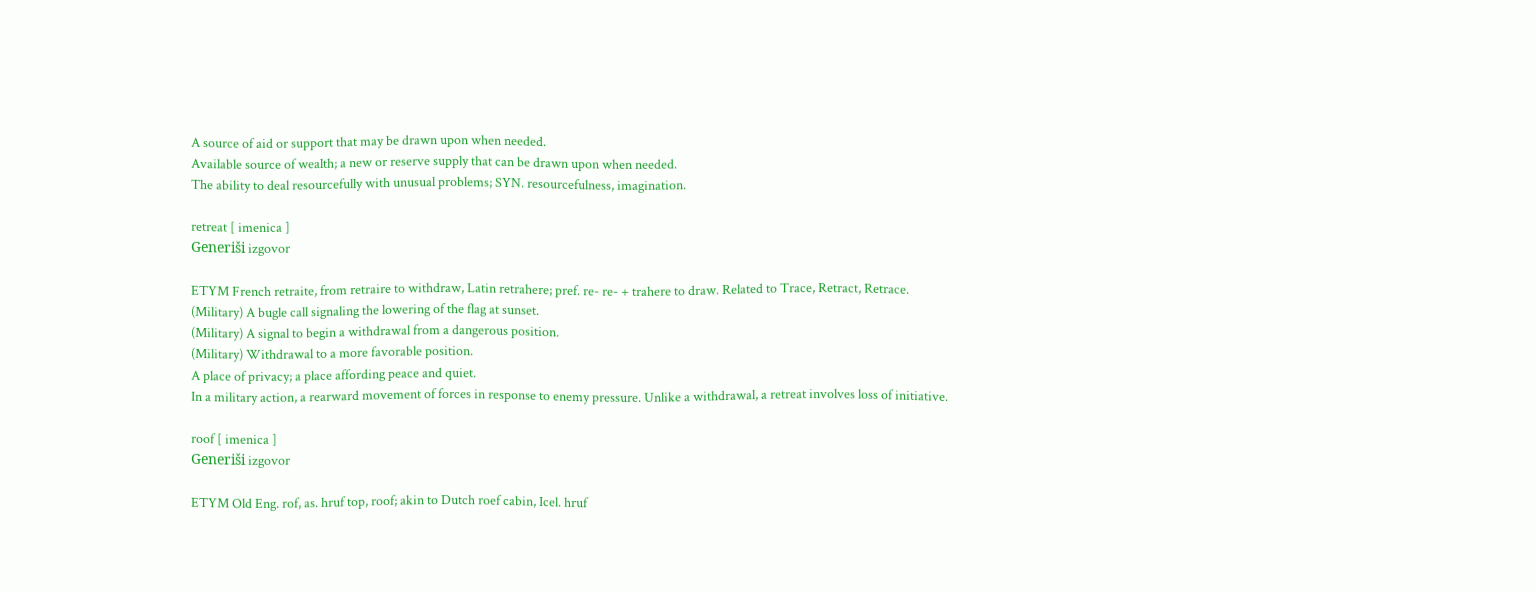A source of aid or support that may be drawn upon when needed.
Available source of wealth; a new or reserve supply that can be drawn upon when needed.
The ability to deal resourcefully with unusual problems; SYN. resourcefulness, imagination.

retreat [ imenica ]
Generiši izgovor

ETYM French retraite, from retraire to withdraw, Latin retrahere; pref. re- re- + trahere to draw. Related to Trace, Retract, Retrace.
(Military) A bugle call signaling the lowering of the flag at sunset.
(Military) A signal to begin a withdrawal from a dangerous position.
(Military) Withdrawal to a more favorable position.
A place of privacy; a place affording peace and quiet.
In a military action, a rearward movement of forces in response to enemy pressure. Unlike a withdrawal, a retreat involves loss of initiative.

roof [ imenica ]
Generiši izgovor

ETYM Old Eng. rof, as. hruf top, roof; akin to Dutch roef cabin, Icel. hruf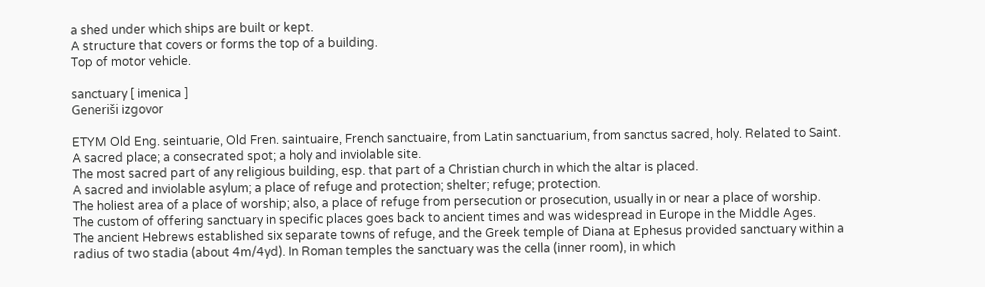a shed under which ships are built or kept.
A structure that covers or forms the top of a building.
Top of motor vehicle.

sanctuary [ imenica ]
Generiši izgovor

ETYM Old Eng. seintuarie, Old Fren. saintuaire, French sanctuaire, from Latin sanctuarium, from sanctus sacred, holy. Related to Saint.
A sacred place; a consecrated spot; a holy and inviolable site.
The most sacred part of any religious building, esp. that part of a Christian church in which the altar is placed.
A sacred and inviolable asylum; a place of refuge and protection; shelter; refuge; protection.
The holiest area of a place of worship; also, a place of refuge from persecution or prosecution, usually in or near a place of worship. The custom of offering sanctuary in specific places goes back to ancient times and was widespread in Europe in the Middle Ages.
The ancient Hebrews established six separate towns of refuge, and the Greek temple of Diana at Ephesus provided sanctuary within a radius of two stadia (about 4m/4yd). In Roman temples the sanctuary was the cella (inner room), in which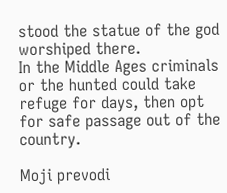stood the statue of the god worshiped there.
In the Middle Ages criminals or the hunted could take refuge for days, then opt for safe passage out of the country.

Moji prevodi